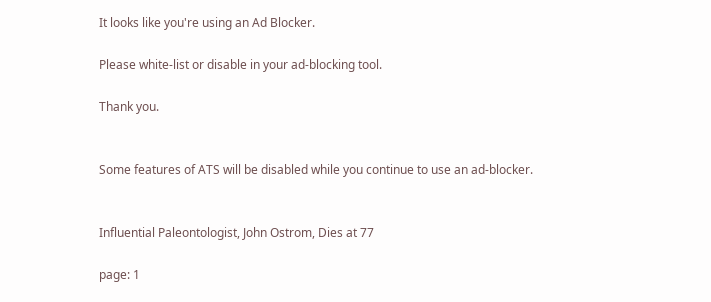It looks like you're using an Ad Blocker.

Please white-list or disable in your ad-blocking tool.

Thank you.


Some features of ATS will be disabled while you continue to use an ad-blocker.


Influential Paleontologist, John Ostrom, Dies at 77

page: 1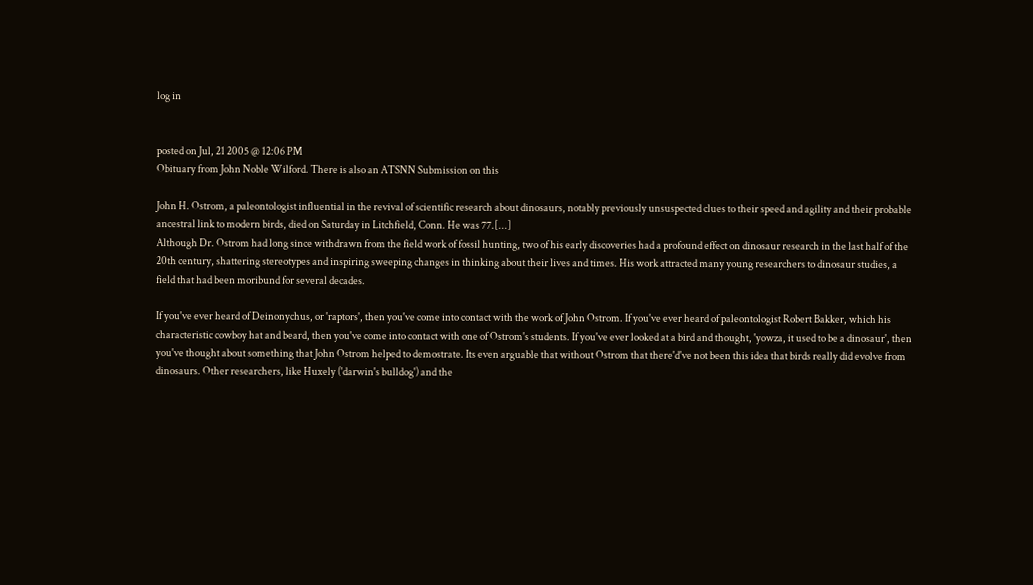log in


posted on Jul, 21 2005 @ 12:06 PM
Obituary from John Noble Wilford. There is also an ATSNN Submission on this

John H. Ostrom, a paleontologist influential in the revival of scientific research about dinosaurs, notably previously unsuspected clues to their speed and agility and their probable ancestral link to modern birds, died on Saturday in Litchfield, Conn. He was 77.[...]
Although Dr. Ostrom had long since withdrawn from the field work of fossil hunting, two of his early discoveries had a profound effect on dinosaur research in the last half of the 20th century, shattering stereotypes and inspiring sweeping changes in thinking about their lives and times. His work attracted many young researchers to dinosaur studies, a field that had been moribund for several decades.

If you've ever heard of Deinonychus, or 'raptors', then you've come into contact with the work of John Ostrom. If you've ever heard of paleontologist Robert Bakker, which his characteristic cowboy hat and beard, then you've come into contact with one of Ostrom's students. If you've ever looked at a bird and thought, 'yowza, it used to be a dinosaur', then you've thought about something that John Ostrom helped to demostrate. Its even arguable that without Ostrom that there'd've not been this idea that birds really did evolve from dinosaurs. Other researchers, like Huxely ('darwin's bulldog') and the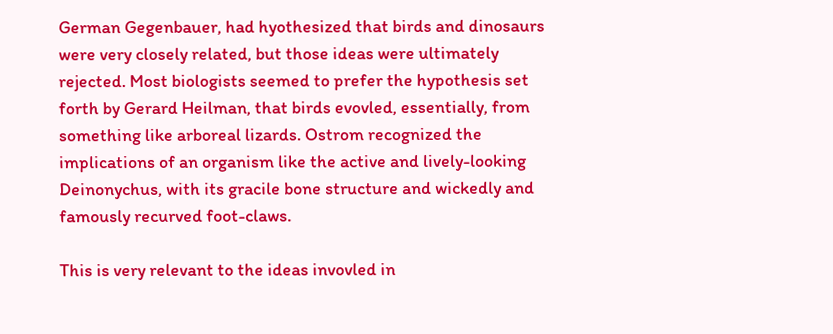German Gegenbauer, had hyothesized that birds and dinosaurs were very closely related, but those ideas were ultimately rejected. Most biologists seemed to prefer the hypothesis set forth by Gerard Heilman, that birds evovled, essentially, from something like arboreal lizards. Ostrom recognized the implications of an organism like the active and lively-looking Deinonychus, with its gracile bone structure and wickedly and famously recurved foot-claws.

This is very relevant to the ideas invovled in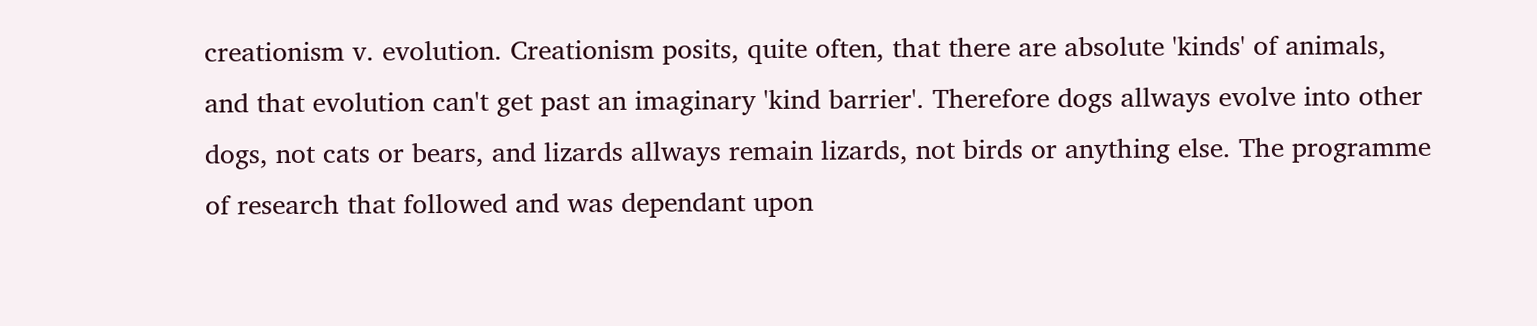creationism v. evolution. Creationism posits, quite often, that there are absolute 'kinds' of animals, and that evolution can't get past an imaginary 'kind barrier'. Therefore dogs allways evolve into other dogs, not cats or bears, and lizards allways remain lizards, not birds or anything else. The programme of research that followed and was dependant upon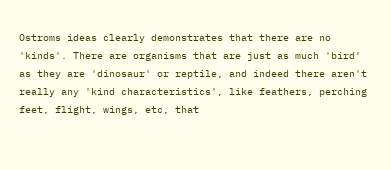Ostroms ideas clearly demonstrates that there are no 'kinds'. There are organisms that are just as much 'bird' as they are 'dinosaur' or reptile, and indeed there aren't really any 'kind characteristics', like feathers, perching feet, flight, wings, etc, that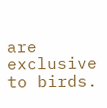are exclusive to birds.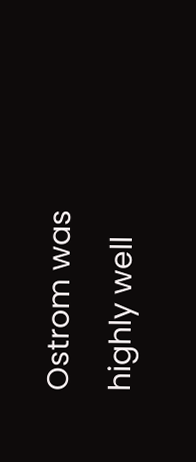Ostrom was highly well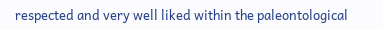respected and very well liked within the paleontological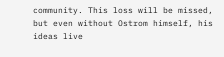community. This loss will be missed, but even without Ostrom himself, his ideas live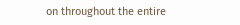on throughout the entire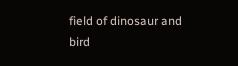field of dinosaur and bird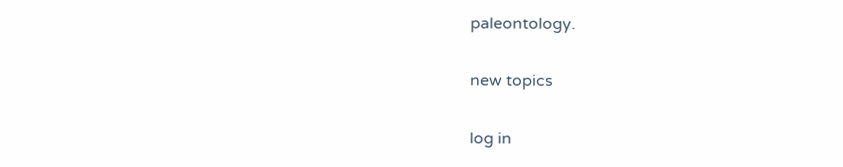paleontology.

new topics

log in